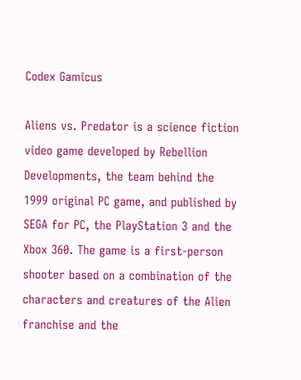Codex Gamicus

Aliens vs. Predator is a science fiction video game developed by Rebellion Developments, the team behind the 1999 original PC game, and published by SEGA for PC, the PlayStation 3 and the Xbox 360. The game is a first-person shooter based on a combination of the characters and creatures of the Alien franchise and the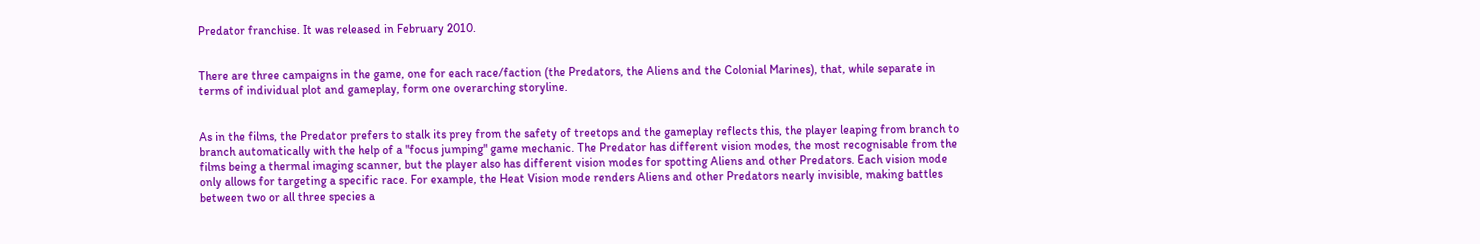Predator franchise. It was released in February 2010.


There are three campaigns in the game, one for each race/faction (the Predators, the Aliens and the Colonial Marines), that, while separate in terms of individual plot and gameplay, form one overarching storyline.


As in the films, the Predator prefers to stalk its prey from the safety of treetops and the gameplay reflects this, the player leaping from branch to branch automatically with the help of a "focus jumping" game mechanic. The Predator has different vision modes, the most recognisable from the films being a thermal imaging scanner, but the player also has different vision modes for spotting Aliens and other Predators. Each vision mode only allows for targeting a specific race. For example, the Heat Vision mode renders Aliens and other Predators nearly invisible, making battles between two or all three species a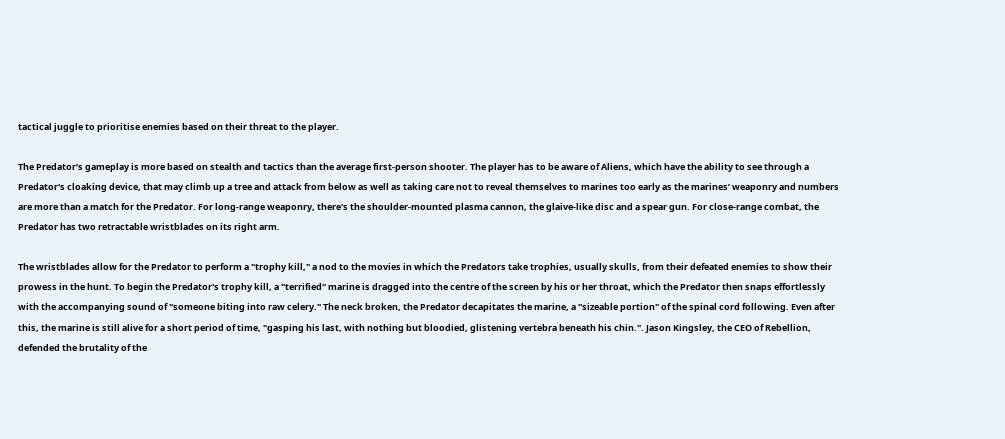tactical juggle to prioritise enemies based on their threat to the player.

The Predator’s gameplay is more based on stealth and tactics than the average first-person shooter. The player has to be aware of Aliens, which have the ability to see through a Predator's cloaking device, that may climb up a tree and attack from below as well as taking care not to reveal themselves to marines too early as the marines’ weaponry and numbers are more than a match for the Predator. For long-range weaponry, there's the shoulder-mounted plasma cannon, the glaive-like disc and a spear gun. For close-range combat, the Predator has two retractable wristblades on its right arm.

The wristblades allow for the Predator to perform a "trophy kill," a nod to the movies in which the Predators take trophies, usually skulls, from their defeated enemies to show their prowess in the hunt. To begin the Predator's trophy kill, a "terrified" marine is dragged into the centre of the screen by his or her throat, which the Predator then snaps effortlessly with the accompanying sound of "someone biting into raw celery." The neck broken, the Predator decapitates the marine, a "sizeable portion" of the spinal cord following. Even after this, the marine is still alive for a short period of time, "gasping his last, with nothing but bloodied, glistening vertebra beneath his chin.". Jason Kingsley, the CEO of Rebellion, defended the brutality of the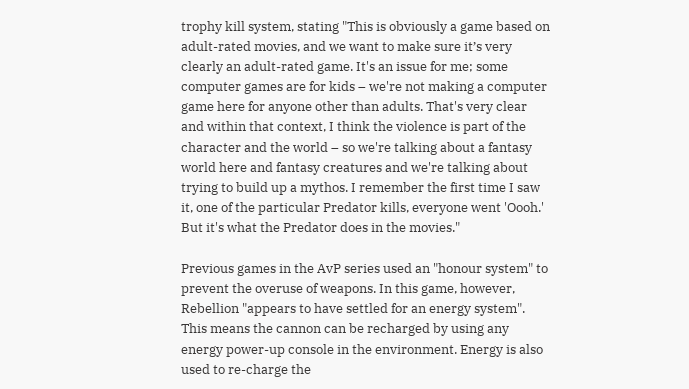trophy kill system, stating "This is obviously a game based on adult-rated movies, and we want to make sure it’s very clearly an adult-rated game. It's an issue for me; some computer games are for kids – we're not making a computer game here for anyone other than adults. That's very clear and within that context, I think the violence is part of the character and the world – so we're talking about a fantasy world here and fantasy creatures and we're talking about trying to build up a mythos. I remember the first time I saw it, one of the particular Predator kills, everyone went 'Oooh.' But it's what the Predator does in the movies."

Previous games in the AvP series used an "honour system" to prevent the overuse of weapons. In this game, however, Rebellion "appears to have settled for an energy system". This means the cannon can be recharged by using any energy power-up console in the environment. Energy is also used to re-charge the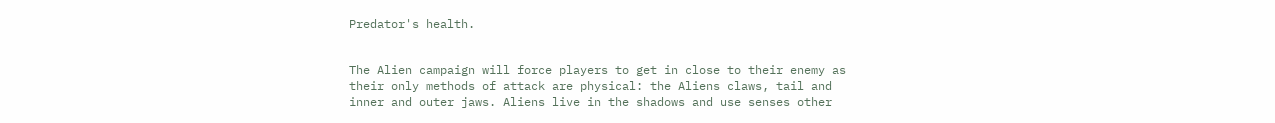Predator's health.


The Alien campaign will force players to get in close to their enemy as their only methods of attack are physical: the Aliens claws, tail and inner and outer jaws. Aliens live in the shadows and use senses other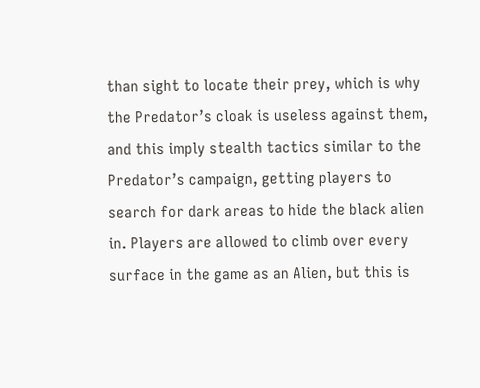than sight to locate their prey, which is why the Predator’s cloak is useless against them, and this imply stealth tactics similar to the Predator’s campaign, getting players to search for dark areas to hide the black alien in. Players are allowed to climb over every surface in the game as an Alien, but this is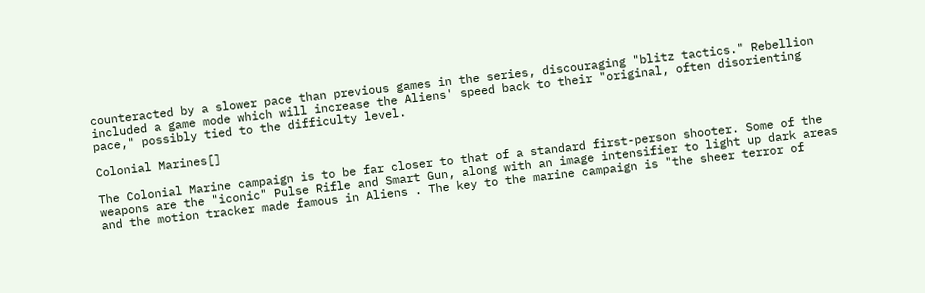counteracted by a slower pace than previous games in the series, discouraging "blitz tactics." Rebellion included a game mode which will increase the Aliens' speed back to their "original, often disorienting pace," possibly tied to the difficulty level.

Colonial Marines[]

The Colonial Marine campaign is to be far closer to that of a standard first-person shooter. Some of the weapons are the "iconic" Pulse Rifle and Smart Gun, along with an image intensifier to light up dark areas and the motion tracker made famous in Aliens . The key to the marine campaign is "the sheer terror of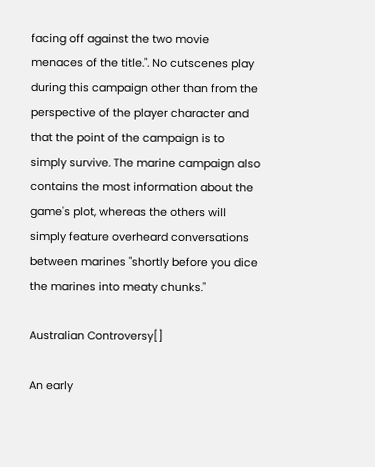facing off against the two movie menaces of the title.". No cutscenes play during this campaign other than from the perspective of the player character and that the point of the campaign is to simply survive. The marine campaign also contains the most information about the game's plot, whereas the others will simply feature overheard conversations between marines "shortly before you dice the marines into meaty chunks."

Australian Controversy[]

An early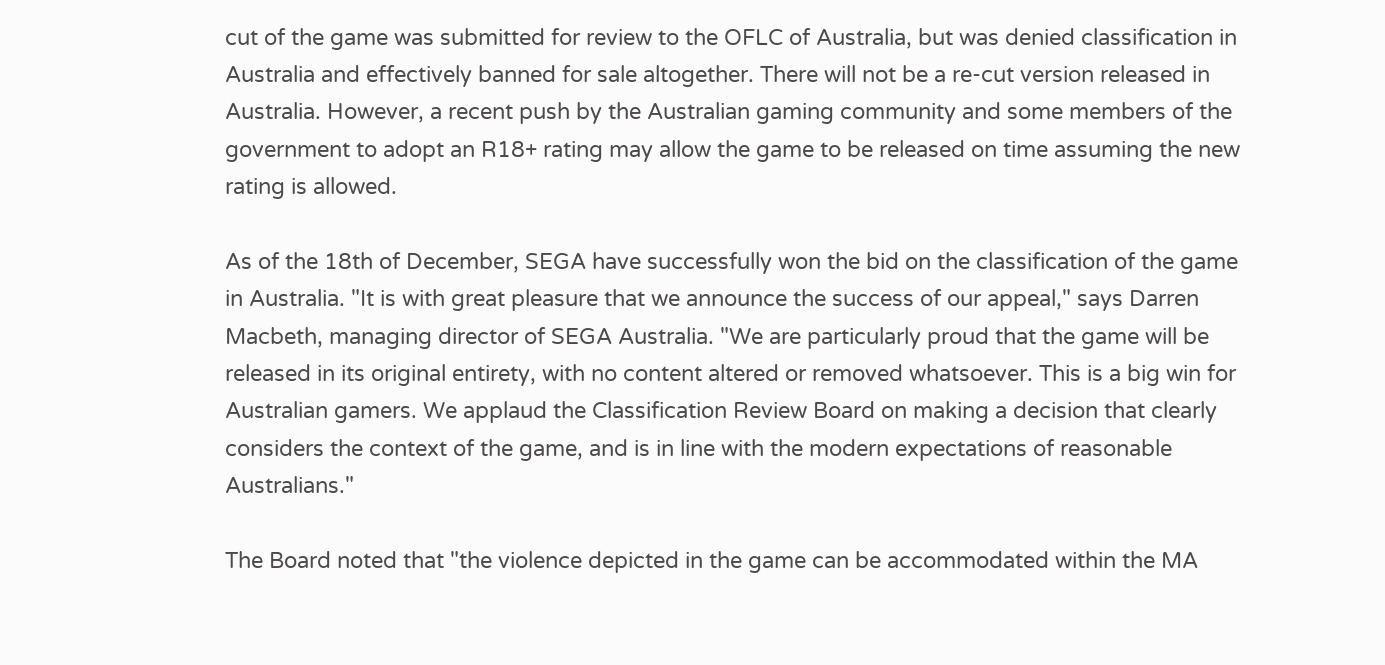cut of the game was submitted for review to the OFLC of Australia, but was denied classification in Australia and effectively banned for sale altogether. There will not be a re-cut version released in Australia. However, a recent push by the Australian gaming community and some members of the government to adopt an R18+ rating may allow the game to be released on time assuming the new rating is allowed.

As of the 18th of December, SEGA have successfully won the bid on the classification of the game in Australia. "It is with great pleasure that we announce the success of our appeal," says Darren Macbeth, managing director of SEGA Australia. "We are particularly proud that the game will be released in its original entirety, with no content altered or removed whatsoever. This is a big win for Australian gamers. We applaud the Classification Review Board on making a decision that clearly considers the context of the game, and is in line with the modern expectations of reasonable Australians."

The Board noted that "the violence depicted in the game can be accommodated within the MA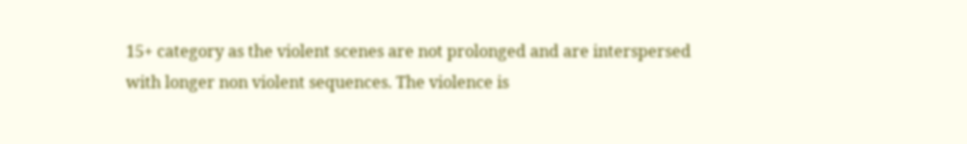15+ category as the violent scenes are not prolonged and are interspersed with longer non violent sequences. The violence is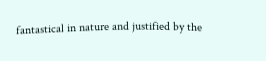fantastical in nature and justified by the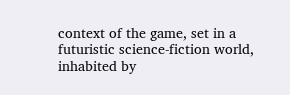context of the game, set in a futuristic science-fiction world, inhabited by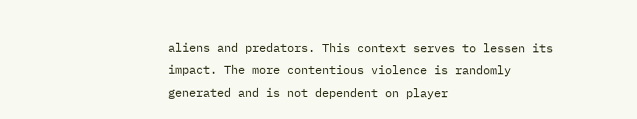aliens and predators. This context serves to lessen its impact. The more contentious violence is randomly generated and is not dependent on player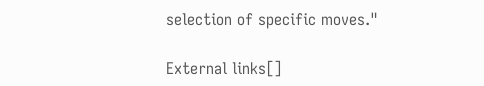selection of specific moves."

External links[]